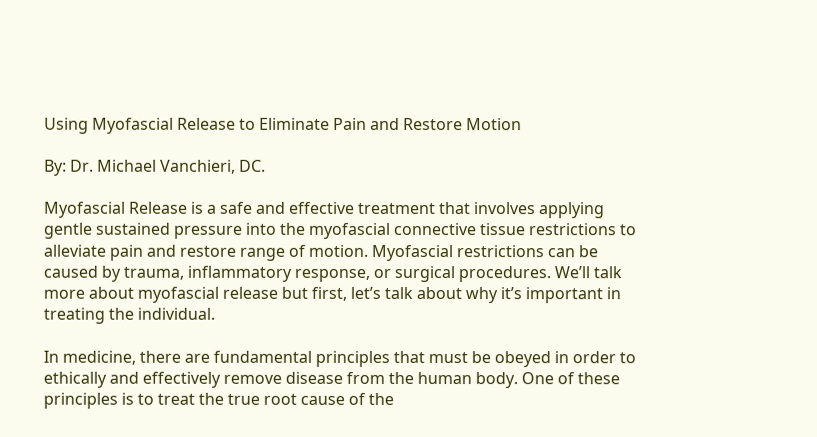Using Myofascial Release to Eliminate Pain and Restore Motion

By: Dr. Michael Vanchieri, DC.

Myofascial Release is a safe and effective treatment that involves applying gentle sustained pressure into the myofascial connective tissue restrictions to alleviate pain and restore range of motion. Myofascial restrictions can be caused by trauma, inflammatory response, or surgical procedures. We’ll talk more about myofascial release but first, let’s talk about why it’s important in treating the individual.

In medicine, there are fundamental principles that must be obeyed in order to ethically and effectively remove disease from the human body. One of these principles is to treat the true root cause of the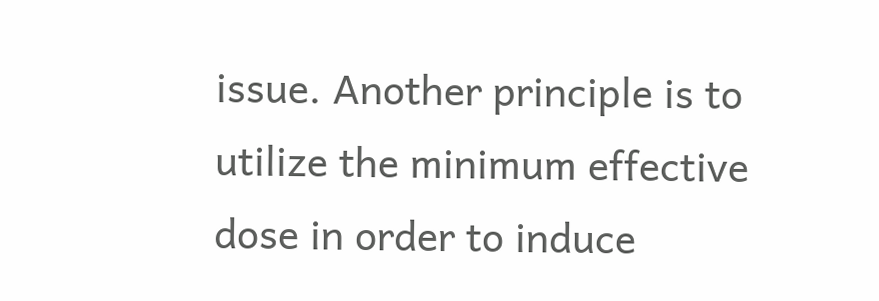issue. Another principle is to utilize the minimum effective dose in order to induce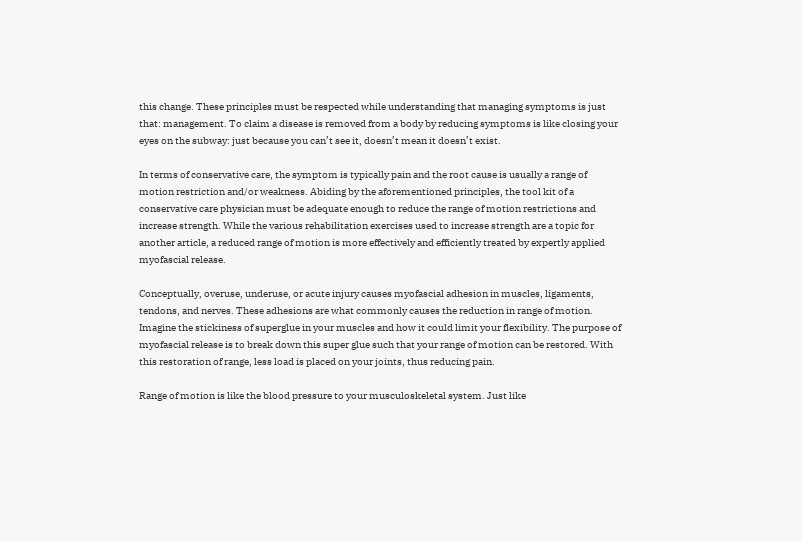this change. These principles must be respected while understanding that managing symptoms is just that: management. To claim a disease is removed from a body by reducing symptoms is like closing your eyes on the subway: just because you can’t see it, doesn’t mean it doesn’t exist.

In terms of conservative care, the symptom is typically pain and the root cause is usually a range of motion restriction and/or weakness. Abiding by the aforementioned principles, the tool kit of a conservative care physician must be adequate enough to reduce the range of motion restrictions and increase strength. While the various rehabilitation exercises used to increase strength are a topic for another article, a reduced range of motion is more effectively and efficiently treated by expertly applied myofascial release.

Conceptually, overuse, underuse, or acute injury causes myofascial adhesion in muscles, ligaments, tendons, and nerves. These adhesions are what commonly causes the reduction in range of motion. Imagine the stickiness of superglue in your muscles and how it could limit your flexibility. The purpose of myofascial release is to break down this super glue such that your range of motion can be restored. With this restoration of range, less load is placed on your joints, thus reducing pain.

Range of motion is like the blood pressure to your musculoskeletal system. Just like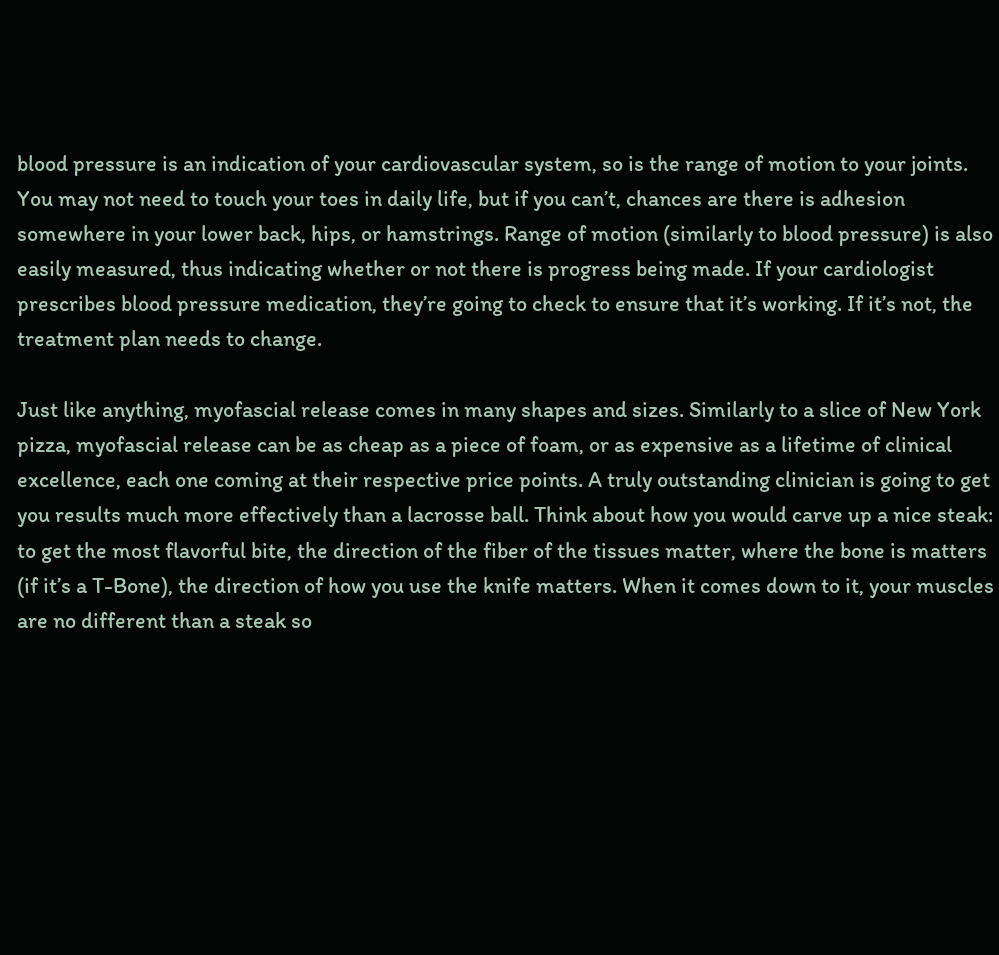blood pressure is an indication of your cardiovascular system, so is the range of motion to your joints. You may not need to touch your toes in daily life, but if you can’t, chances are there is adhesion somewhere in your lower back, hips, or hamstrings. Range of motion (similarly to blood pressure) is also easily measured, thus indicating whether or not there is progress being made. If your cardiologist prescribes blood pressure medication, they’re going to check to ensure that it’s working. If it’s not, the treatment plan needs to change.

Just like anything, myofascial release comes in many shapes and sizes. Similarly to a slice of New York pizza, myofascial release can be as cheap as a piece of foam, or as expensive as a lifetime of clinical excellence, each one coming at their respective price points. A truly outstanding clinician is going to get you results much more effectively than a lacrosse ball. Think about how you would carve up a nice steak: to get the most flavorful bite, the direction of the fiber of the tissues matter, where the bone is matters (if it’s a T-Bone), the direction of how you use the knife matters. When it comes down to it, your muscles are no different than a steak so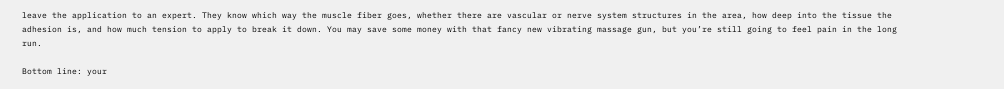leave the application to an expert. They know which way the muscle fiber goes, whether there are vascular or nerve system structures in the area, how deep into the tissue the adhesion is, and how much tension to apply to break it down. You may save some money with that fancy new vibrating massage gun, but you’re still going to feel pain in the long run.

Bottom line: your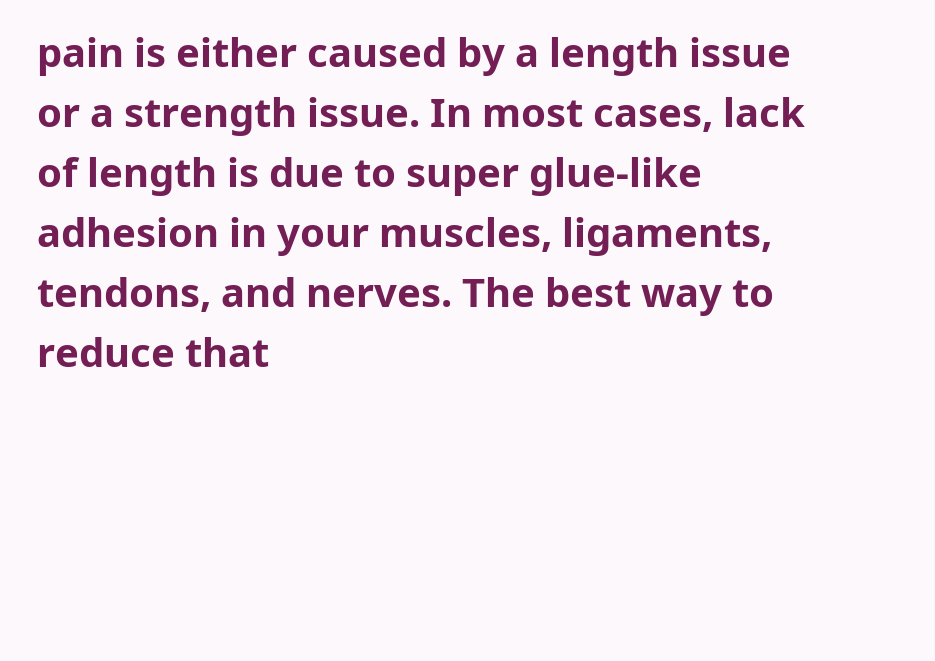pain is either caused by a length issue or a strength issue. In most cases, lack of length is due to super glue-like adhesion in your muscles, ligaments, tendons, and nerves. The best way to reduce that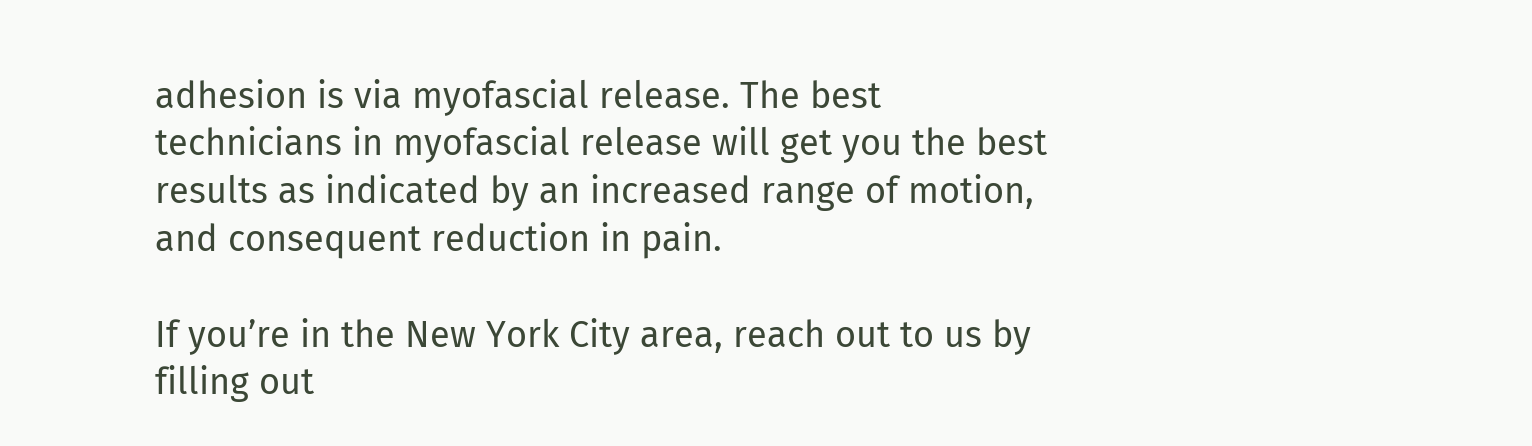adhesion is via myofascial release. The best technicians in myofascial release will get you the best results as indicated by an increased range of motion, and consequent reduction in pain.

If you’re in the New York City area, reach out to us by filling out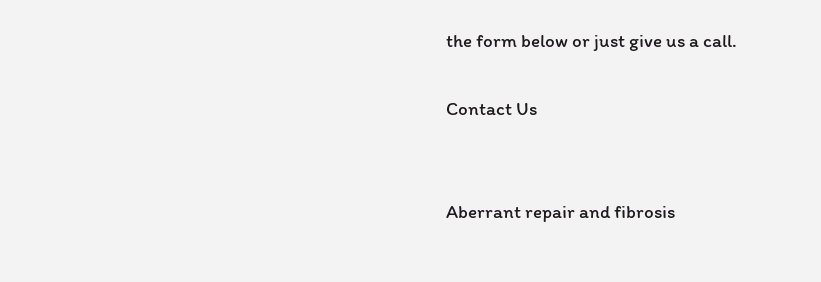the form below or just give us a call.

Contact Us


Aberrant repair and fibrosis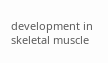development in skeletal muscle